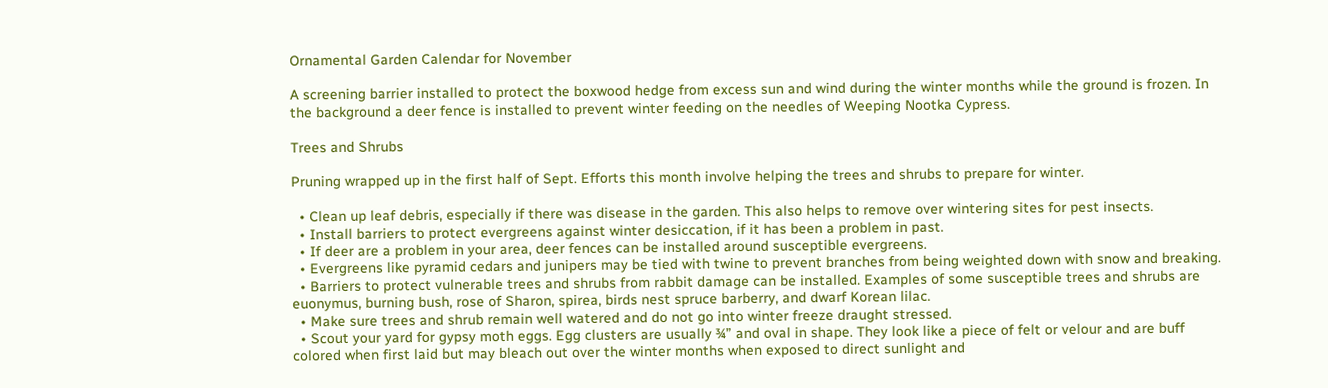Ornamental Garden Calendar for November

A screening barrier installed to protect the boxwood hedge from excess sun and wind during the winter months while the ground is frozen. In the background a deer fence is installed to prevent winter feeding on the needles of Weeping Nootka Cypress.

Trees and Shrubs

Pruning wrapped up in the first half of Sept. Efforts this month involve helping the trees and shrubs to prepare for winter.

  • Clean up leaf debris, especially if there was disease in the garden. This also helps to remove over wintering sites for pest insects.
  • Install barriers to protect evergreens against winter desiccation, if it has been a problem in past.
  • If deer are a problem in your area, deer fences can be installed around susceptible evergreens.
  • Evergreens like pyramid cedars and junipers may be tied with twine to prevent branches from being weighted down with snow and breaking.
  • Barriers to protect vulnerable trees and shrubs from rabbit damage can be installed. Examples of some susceptible trees and shrubs are euonymus, burning bush, rose of Sharon, spirea, birds nest spruce barberry, and dwarf Korean lilac.
  • Make sure trees and shrub remain well watered and do not go into winter freeze draught stressed.
  • Scout your yard for gypsy moth eggs. Egg clusters are usually ¾” and oval in shape. They look like a piece of felt or velour and are buff colored when first laid but may bleach out over the winter months when exposed to direct sunlight and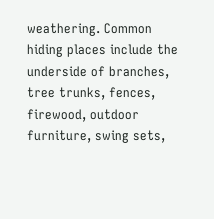weathering. Common hiding places include the underside of branches, tree trunks, fences, firewood, outdoor furniture, swing sets,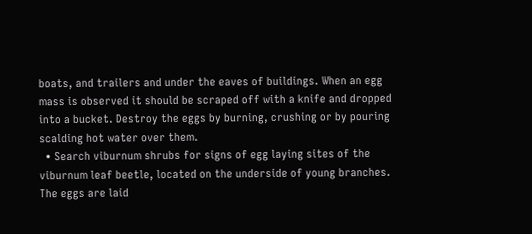boats, and trailers and under the eaves of buildings. When an egg mass is observed it should be scraped off with a knife and dropped into a bucket. Destroy the eggs by burning, crushing or by pouring scalding hot water over them.
  • Search viburnum shrubs for signs of egg laying sites of the viburnum leaf beetle, located on the underside of young branches. The eggs are laid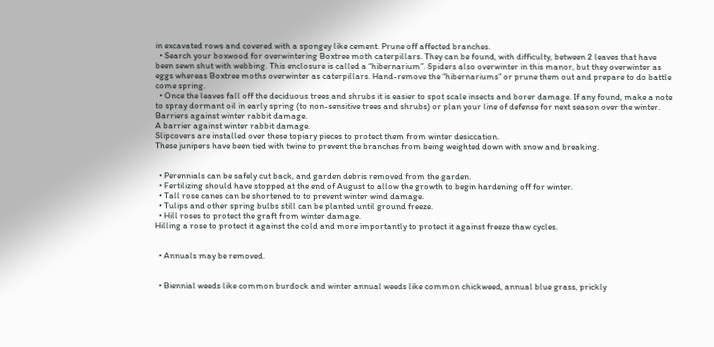in excavated rows and covered with a spongey like cement. Prune off affected branches.
  • Search your boxwood for overwintering Boxtree moth caterpillars. They can be found, with difficulty, between 2 leaves that have been sewn shut with webbing. This enclosure is called a “hibernarium”. Spiders also overwinter in this manor, but they overwinter as eggs whereas Boxtree moths overwinter as caterpillars. Hand-remove the “hibernariums” or prune them out and prepare to do battle come spring.
  • Once the leaves fall off the deciduous trees and shrubs it is easier to spot scale insects and borer damage. If any found, make a note to spray dormant oil in early spring (to non-sensitive trees and shrubs) or plan your line of defense for next season over the winter.
Barriers against winter rabbit damage.
A barrier against winter rabbit damage.
Slipcovers are installed over these topiary pieces to protect them from winter desiccation.
These junipers have been tied with twine to prevent the branches from being weighted down with snow and breaking.


  • Perennials can be safely cut back, and garden debris removed from the garden.
  • Fertilizing should have stopped at the end of August to allow the growth to begin hardening off for winter.
  • Tall rose canes can be shortened to to prevent winter wind damage.
  • Tulips and other spring bulbs still can be planted until ground freeze.
  • Hill roses to protect the graft from winter damage.
Hilling a rose to protect it against the cold and more importantly to protect it against freeze thaw cycles.


  • Annuals may be removed.


  • Biennial weeds like common burdock and winter annual weeds like common chickweed, annual blue grass, prickly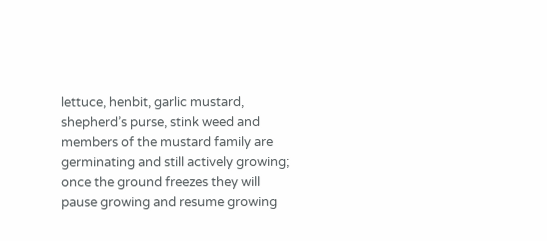lettuce, henbit, garlic mustard, shepherd’s purse, stink weed and members of the mustard family are germinating and still actively growing; once the ground freezes they will pause growing and resume growing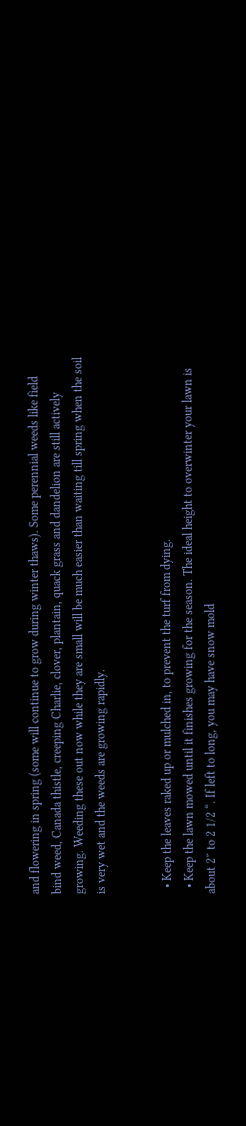and flowering in spring (some will continue to grow during winter thaws). Some perennial weeds like field bind weed, Canada thistle, creeping Charlie, clover, plantain, quack grass and dandelion are still actively growing. Weeding these out now while they are small will be much easier than waiting till spring when the soil is very wet and the weeds are growing rapidly.


  • Keep the leaves raked up or mulched in, to prevent the turf from dying.
  • Keep the lawn mowed until it finishes growing for the season. The ideal height to overwinter your lawn is about 2″ to 2 1/2 “. If left to long, you may have snow mold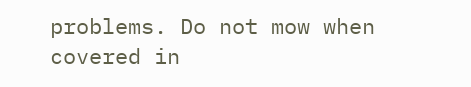problems. Do not mow when covered in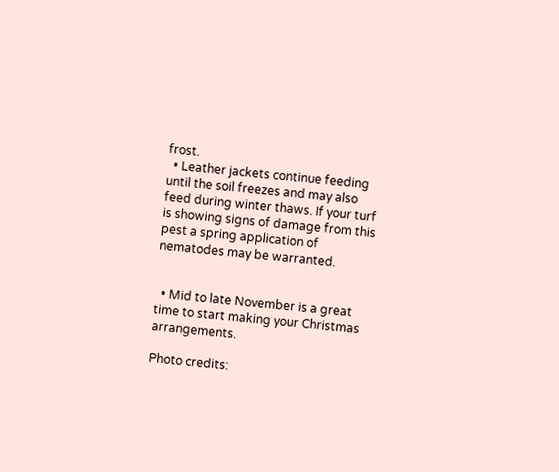frost.
  • Leather jackets continue feeding until the soil freezes and may also feed during winter thaws. If your turf is showing signs of damage from this pest a spring application of nematodes may be warranted.


  • Mid to late November is a great time to start making your Christmas arrangements.

Photo credits: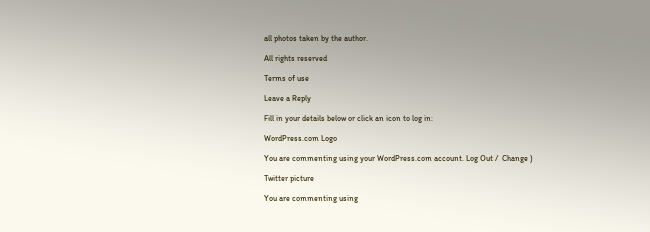all photos taken by the author.

All rights reserved

Terms of use

Leave a Reply

Fill in your details below or click an icon to log in:

WordPress.com Logo

You are commenting using your WordPress.com account. Log Out /  Change )

Twitter picture

You are commenting using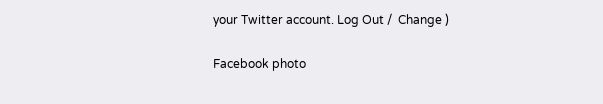your Twitter account. Log Out /  Change )

Facebook photo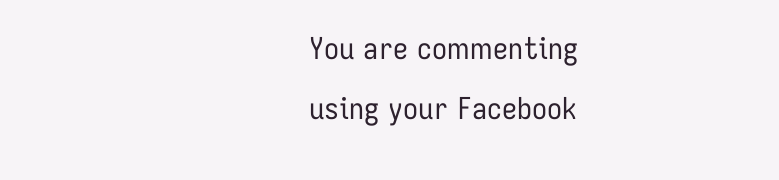You are commenting using your Facebook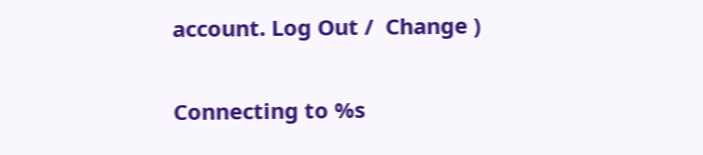account. Log Out /  Change )

Connecting to %s